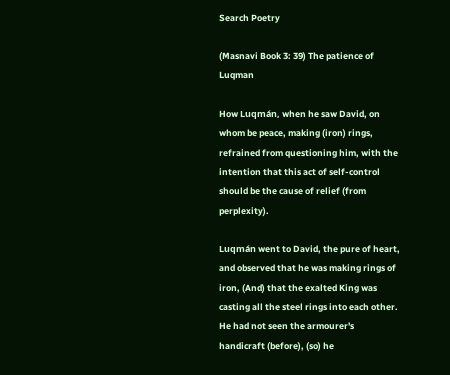Search Poetry

(Masnavi Book 3: 39) The patience of Luqman

How Luqmán, when he saw David, on whom be peace, making (iron) rings, refrained from questioning him, with the intention that this act of self-control should be the cause of relief (from perplexity).

Luqmán went to David, the pure of heart, and observed that he was making rings of iron, (And) that the exalted King was casting all the steel rings into each other.
He had not seen the armourer's handicraft (before), (so) he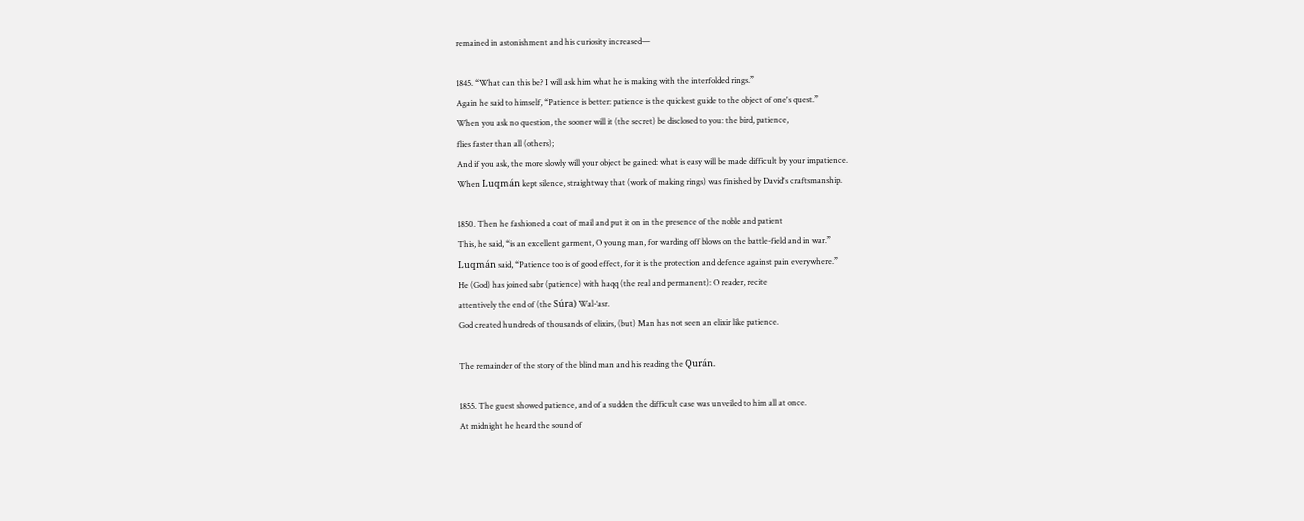remained in astonishment and his curiosity increased—

1845. “What can this be? I will ask him what he is making with the interfolded rings.”
Again he said to himself, “Patience is better: patience is the quickest guide to the object of one's quest.”
When you ask no question, the sooner will it (the secret) be disclosed to you: the bird, patience,
flies faster than all (others);
And if you ask, the more slowly will your object be gained: what is easy will be made difficult by your impatience.
When Luqmán kept silence, straightway that (work of making rings) was finished by David's craftsmanship.

1850. Then he fashioned a coat of mail and put it on in the presence of the noble and patient
This, he said, “is an excellent garment, O young man, for warding off blows on the battle-field and in war.”
Luqmán said, “Patience too is of good effect, for it is the protection and defence against pain everywhere.”
He (God) has joined sabr (patience) with haqq (the real and permanent): O reader, recite
attentively the end of (the Súra) Wal-‘asr.
God created hundreds of thousands of elixirs, (but) Man has not seen an elixir like patience.

The remainder of the story of the blind man and his reading the Qurán.

1855. The guest showed patience, and of a sudden the difficult case was unveiled to him all at once.
At midnight he heard the sound of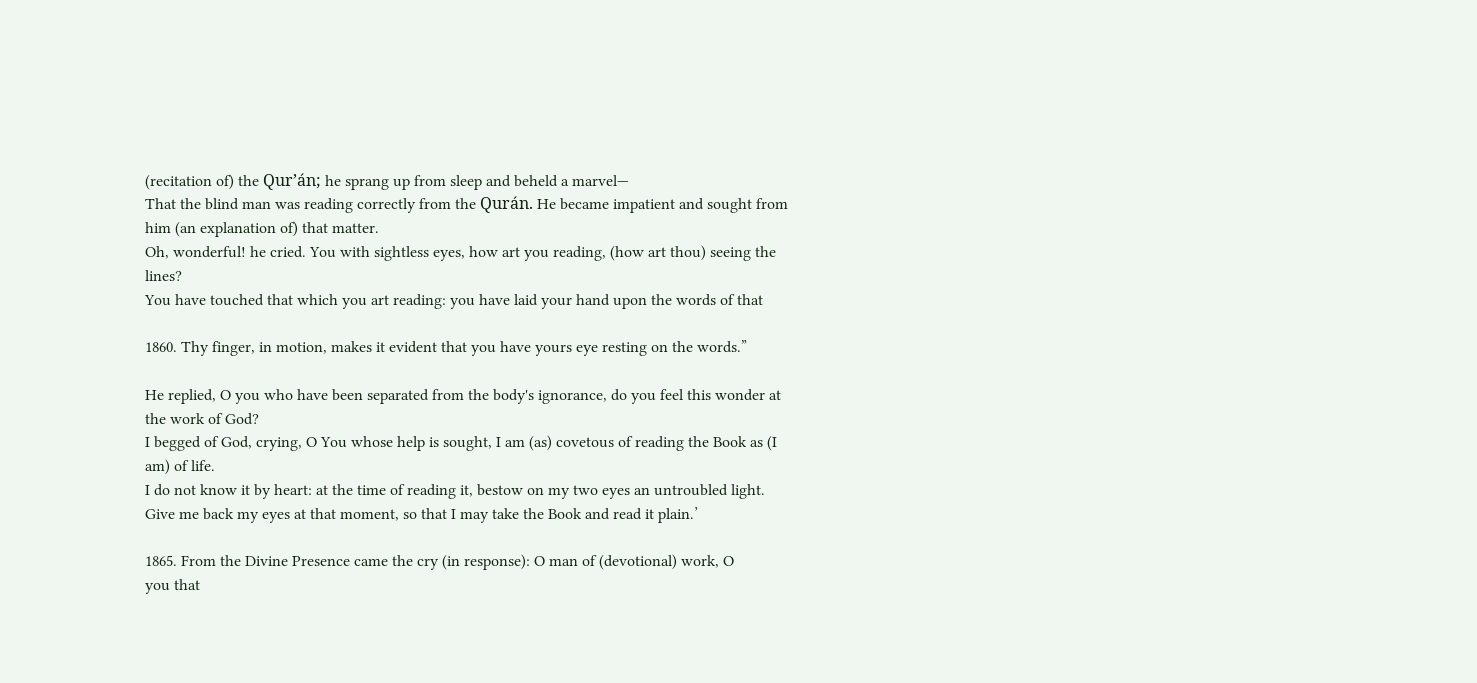(recitation of) the Qur’án; he sprang up from sleep and beheld a marvel—
That the blind man was reading correctly from the Qurán. He became impatient and sought from him (an explanation of) that matter.
Oh, wonderful! he cried. You with sightless eyes, how art you reading, (how art thou) seeing the lines?
You have touched that which you art reading: you have laid your hand upon the words of that

1860. Thy finger, in motion, makes it evident that you have yours eye resting on the words.”

He replied, O you who have been separated from the body's ignorance, do you feel this wonder at the work of God?
I begged of God, crying, O You whose help is sought, I am (as) covetous of reading the Book as (I am) of life.
I do not know it by heart: at the time of reading it, bestow on my two eyes an untroubled light. Give me back my eyes at that moment, so that I may take the Book and read it plain.’

1865. From the Divine Presence came the cry (in response): O man of (devotional) work, O
you that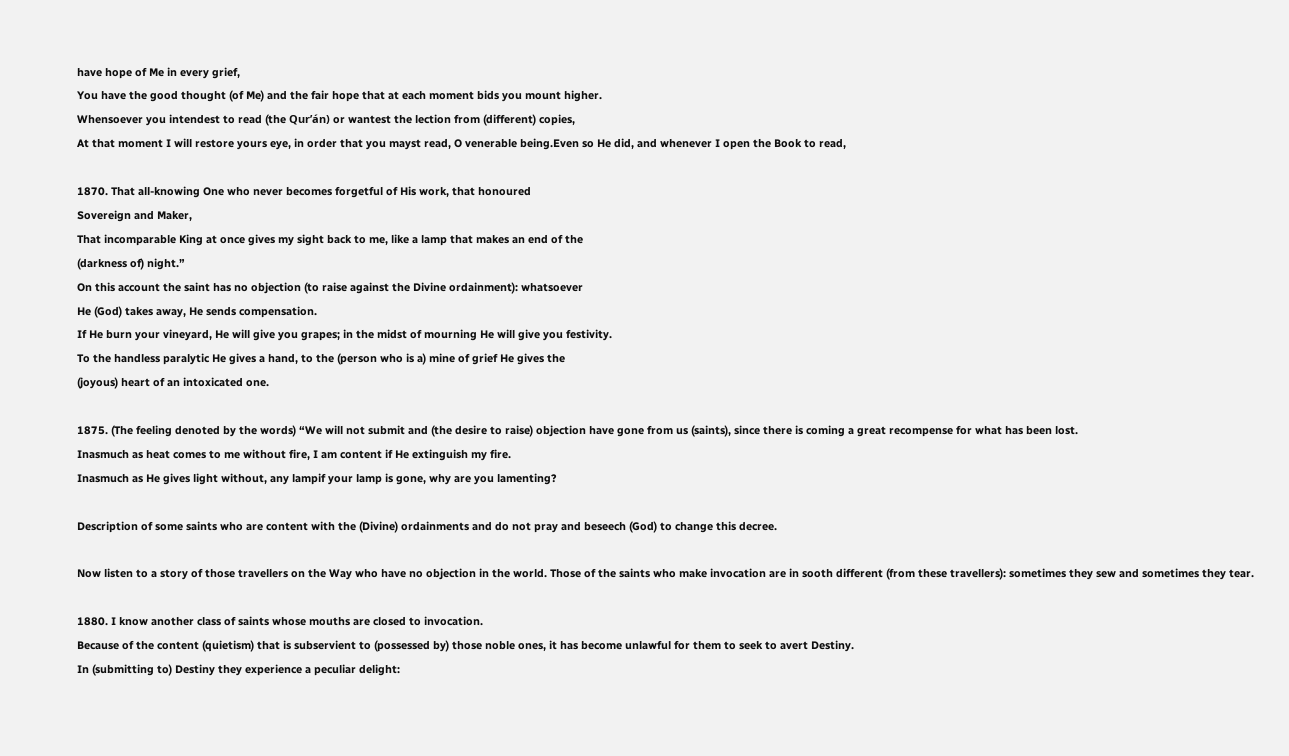have hope of Me in every grief,
You have the good thought (of Me) and the fair hope that at each moment bids you mount higher.
Whensoever you intendest to read (the Qur’án) or wantest the lection from (different) copies,
At that moment I will restore yours eye, in order that you mayst read, O venerable being.Even so He did, and whenever I open the Book to read,

1870. That all-knowing One who never becomes forgetful of His work, that honoured
Sovereign and Maker,
That incomparable King at once gives my sight back to me, like a lamp that makes an end of the
(darkness of) night.”
On this account the saint has no objection (to raise against the Divine ordainment): whatsoever
He (God) takes away, He sends compensation.
If He burn your vineyard, He will give you grapes; in the midst of mourning He will give you festivity.
To the handless paralytic He gives a hand, to the (person who is a) mine of grief He gives the
(joyous) heart of an intoxicated one.

1875. (The feeling denoted by the words) “We will not submit and (the desire to raise) objection have gone from us (saints), since there is coming a great recompense for what has been lost.
Inasmuch as heat comes to me without fire, I am content if He extinguish my fire.
Inasmuch as He gives light without, any lampif your lamp is gone, why are you lamenting?

Description of some saints who are content with the (Divine) ordainments and do not pray and beseech (God) to change this decree.

Now listen to a story of those travellers on the Way who have no objection in the world. Those of the saints who make invocation are in sooth different (from these travellers): sometimes they sew and sometimes they tear.

1880. I know another class of saints whose mouths are closed to invocation.
Because of the content (quietism) that is subservient to (possessed by) those noble ones, it has become unlawful for them to seek to avert Destiny.
In (submitting to) Destiny they experience a peculiar delight: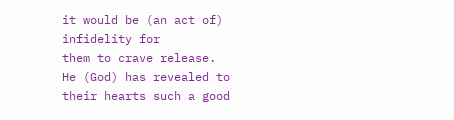it would be (an act of) infidelity for
them to crave release.
He (God) has revealed to their hearts such a good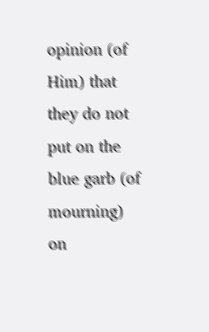opinion (of Him) that they do not put on the blue garb (of mourning) on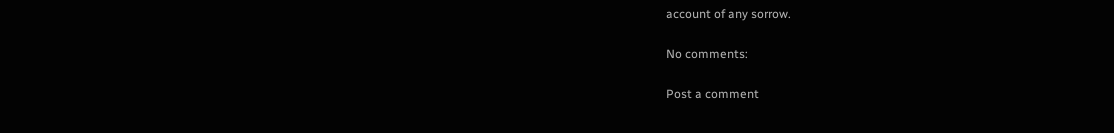account of any sorrow.

No comments:

Post a comment